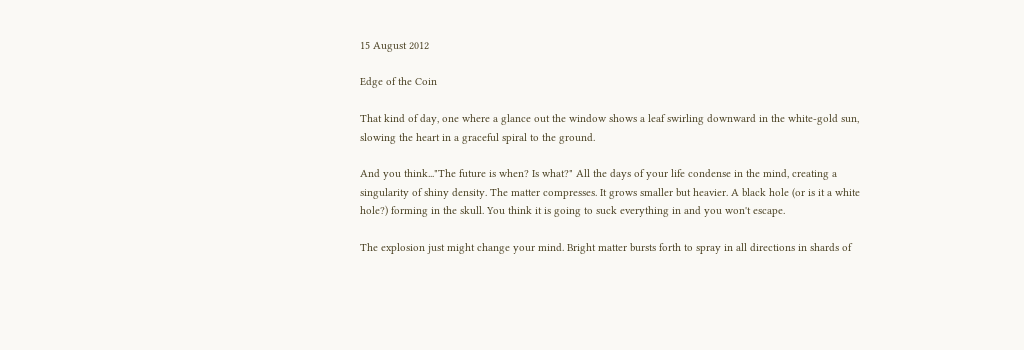15 August 2012

Edge of the Coin

That kind of day, one where a glance out the window shows a leaf swirling downward in the white-gold sun, slowing the heart in a graceful spiral to the ground.

And you think..."The future is when? Is what?" All the days of your life condense in the mind, creating a singularity of shiny density. The matter compresses. It grows smaller but heavier. A black hole (or is it a white hole?) forming in the skull. You think it is going to suck everything in and you won't escape.

The explosion just might change your mind. Bright matter bursts forth to spray in all directions in shards of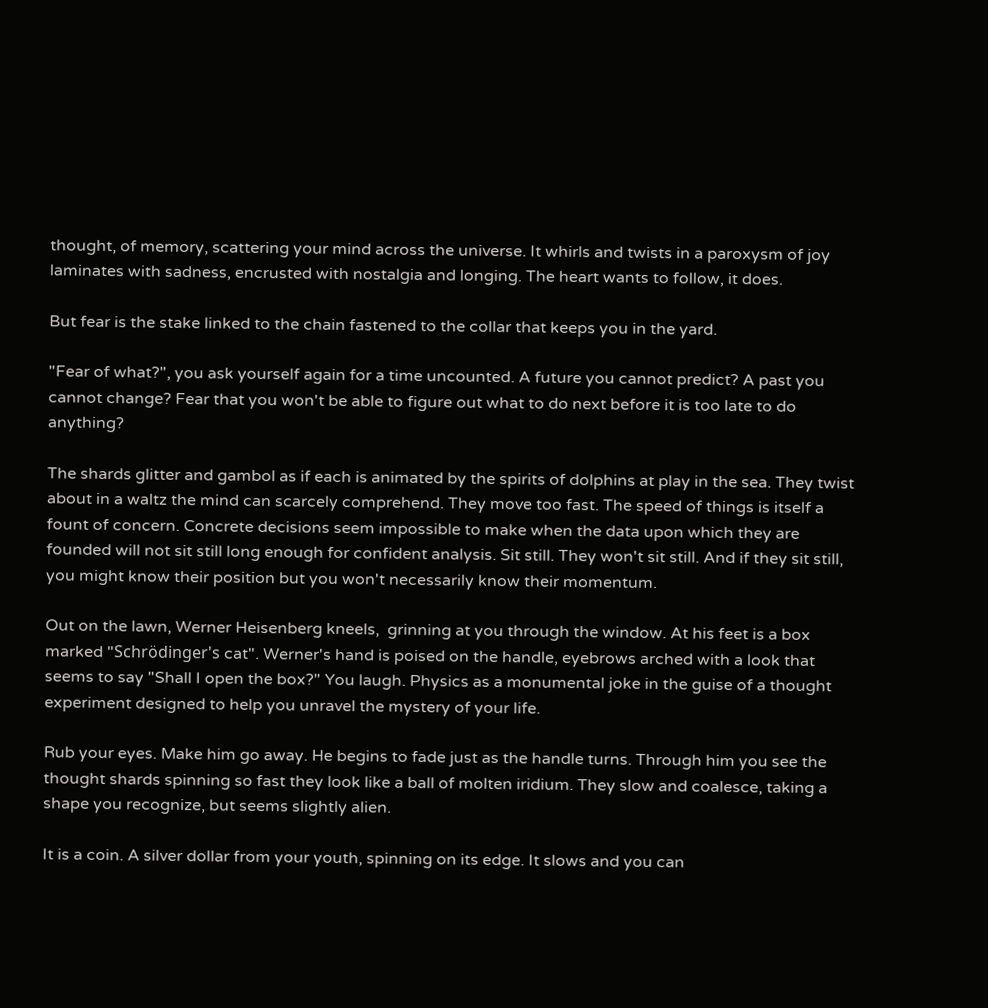thought, of memory, scattering your mind across the universe. It whirls and twists in a paroxysm of joy laminates with sadness, encrusted with nostalgia and longing. The heart wants to follow, it does.

But fear is the stake linked to the chain fastened to the collar that keeps you in the yard.

"Fear of what?", you ask yourself again for a time uncounted. A future you cannot predict? A past you cannot change? Fear that you won't be able to figure out what to do next before it is too late to do anything?

The shards glitter and gambol as if each is animated by the spirits of dolphins at play in the sea. They twist about in a waltz the mind can scarcely comprehend. They move too fast. The speed of things is itself a fount of concern. Concrete decisions seem impossible to make when the data upon which they are founded will not sit still long enough for confident analysis. Sit still. They won't sit still. And if they sit still, you might know their position but you won't necessarily know their momentum.

Out on the lawn, Werner Heisenberg kneels,  grinning at you through the window. At his feet is a box marked "Schrödinger's cat". Werner's hand is poised on the handle, eyebrows arched with a look that seems to say "Shall I open the box?" You laugh. Physics as a monumental joke in the guise of a thought experiment designed to help you unravel the mystery of your life.

Rub your eyes. Make him go away. He begins to fade just as the handle turns. Through him you see the thought shards spinning so fast they look like a ball of molten iridium. They slow and coalesce, taking a shape you recognize, but seems slightly alien.

It is a coin. A silver dollar from your youth, spinning on its edge. It slows and you can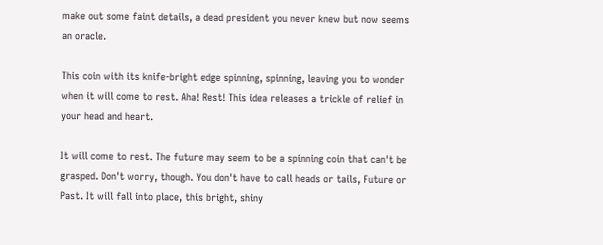make out some faint details, a dead president you never knew but now seems an oracle.

This coin with its knife-bright edge spinning, spinning, leaving you to wonder when it will come to rest. Aha! Rest! This idea releases a trickle of relief in your head and heart.

It will come to rest. The future may seem to be a spinning coin that can't be grasped. Don't worry, though. You don't have to call heads or tails, Future or Past. It will fall into place, this bright, shiny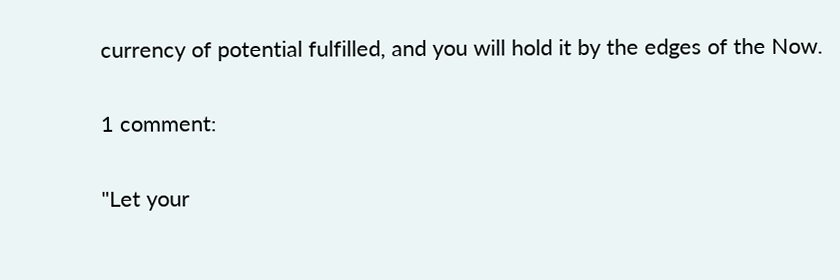currency of potential fulfilled, and you will hold it by the edges of the Now.

1 comment:

"Let your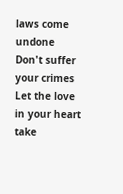laws come undone
Don't suffer your crimes
Let the love in your heart take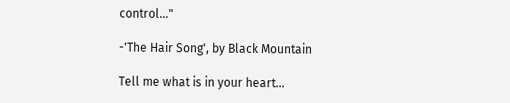control..."

-'The Hair Song', by Black Mountain

Tell me what is in your heart...